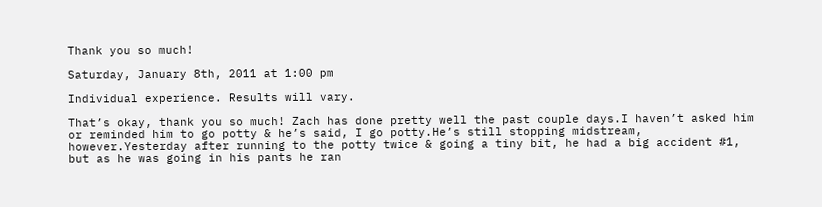Thank you so much!

Saturday, January 8th, 2011 at 1:00 pm

Individual experience. Results will vary.

That’s okay, thank you so much! Zach has done pretty well the past couple days.I haven’t asked him or reminded him to go potty & he’s said, I go potty.He’s still stopping midstream, however.Yesterday after running to the potty twice & going a tiny bit, he had a big accident #1, but as he was going in his pants he ran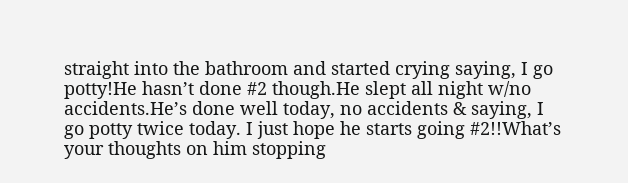straight into the bathroom and started crying saying, I go potty!He hasn’t done #2 though.He slept all night w/no accidents.He’s done well today, no accidents & saying, I go potty twice today. I just hope he starts going #2!!What’s your thoughts on him stopping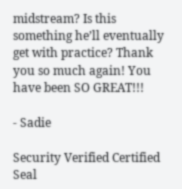midstream? Is this something he’ll eventually get with practice? Thank you so much again! You have been SO GREAT!!!

- Sadie

Security Verified Certified Seal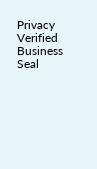Privacy Verified Business Seal